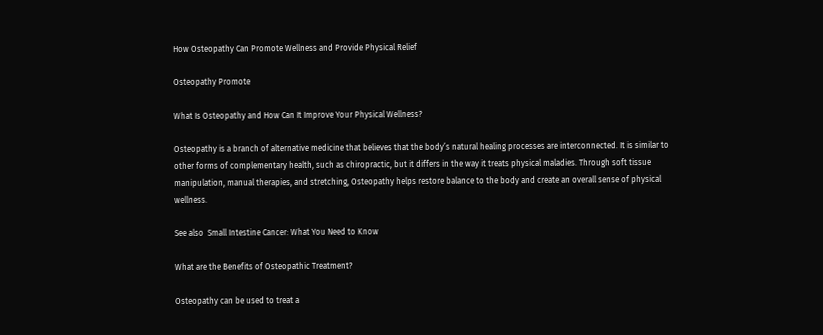How Osteopathy Can Promote Wellness and Provide Physical Relief

Osteopathy Promote

What Is Osteopathy and How Can It Improve Your Physical Wellness?

Osteopathy is a branch of alternative medicine that believes that the body’s natural healing processes are interconnected. It is similar to other forms of complementary health, such as chiropractic, but it differs in the way it treats physical maladies. Through soft tissue manipulation, manual therapies, and stretching, Osteopathy helps restore balance to the body and create an overall sense of physical wellness.

See also  Small Intestine Cancer: What You Need to Know

What are the Benefits of Osteopathic Treatment?

Osteopathy can be used to treat a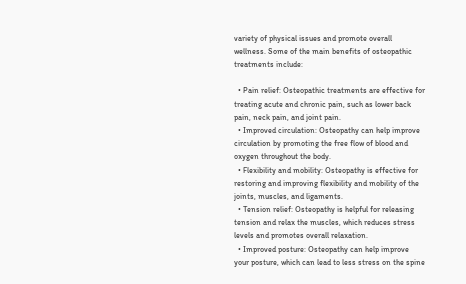variety of physical issues and promote overall wellness. Some of the main benefits of osteopathic treatments include:

  • Pain relief: Osteopathic treatments are effective for treating acute and chronic pain, such as lower back pain, neck pain, and joint pain.
  • Improved circulation: Osteopathy can help improve circulation by promoting the free flow of blood and oxygen throughout the body.
  • Flexibility and mobility: Osteopathy is effective for restoring and improving flexibility and mobility of the joints, muscles, and ligaments.
  • Tension relief: Osteopathy is helpful for releasing tension and relax the muscles, which reduces stress levels and promotes overall relaxation.
  • Improved posture: Osteopathy can help improve your posture, which can lead to less stress on the spine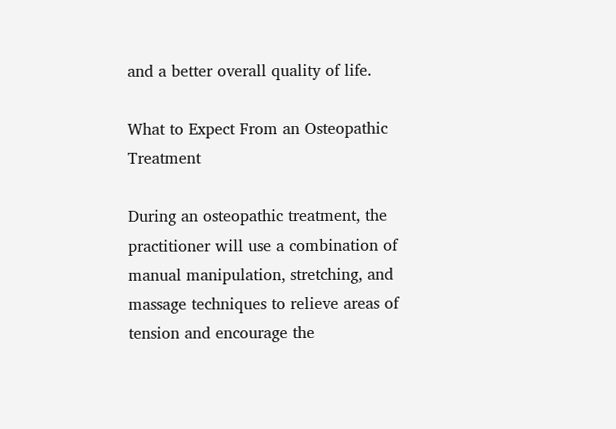and a better overall quality of life.

What to Expect From an Osteopathic Treatment

During an osteopathic treatment, the practitioner will use a combination of manual manipulation, stretching, and massage techniques to relieve areas of tension and encourage the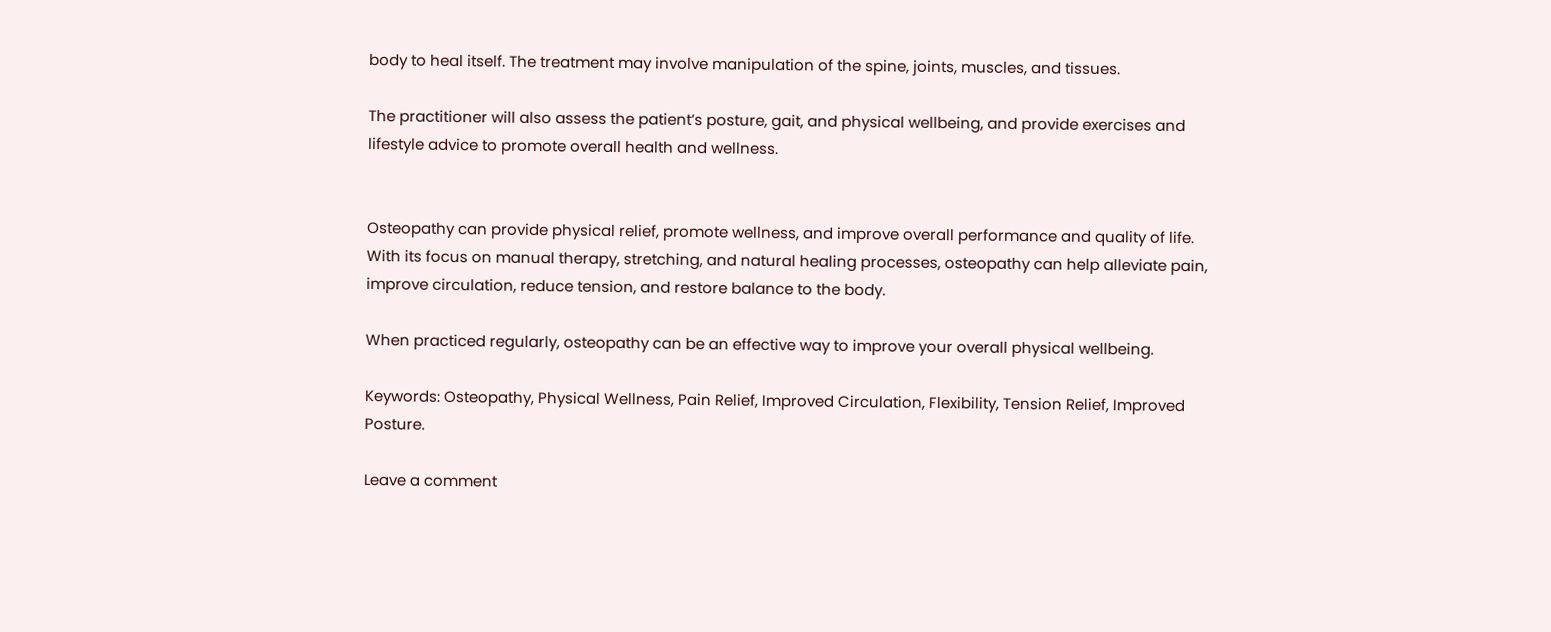body to heal itself. The treatment may involve manipulation of the spine, joints, muscles, and tissues.

The practitioner will also assess the patient’s posture, gait, and physical wellbeing, and provide exercises and lifestyle advice to promote overall health and wellness.


Osteopathy can provide physical relief, promote wellness, and improve overall performance and quality of life. With its focus on manual therapy, stretching, and natural healing processes, osteopathy can help alleviate pain, improve circulation, reduce tension, and restore balance to the body.

When practiced regularly, osteopathy can be an effective way to improve your overall physical wellbeing.

Keywords: Osteopathy, Physical Wellness, Pain Relief, Improved Circulation, Flexibility, Tension Relief, Improved Posture.

Leave a comment